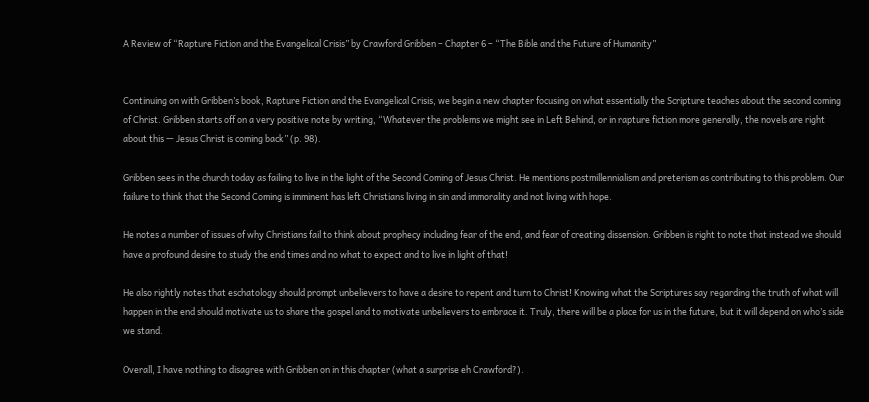A Review of “Rapture Fiction and the Evangelical Crisis” by Crawford Gribben – Chapter 6 – “The Bible and the Future of Humanity”


Continuing on with Gribben’s book, Rapture Fiction and the Evangelical Crisis, we begin a new chapter focusing on what essentially the Scripture teaches about the second coming of Christ. Gribben starts off on a very positive note by writing, “Whatever the problems we might see in Left Behind, or in rapture fiction more generally, the novels are right about this — Jesus Christ is coming back” (p. 98).

Gribben sees in the church today as failing to live in the light of the Second Coming of Jesus Christ. He mentions postmillennialism and preterism as contributing to this problem. Our failure to think that the Second Coming is imminent has left Christians living in sin and immorality and not living with hope.

He notes a number of issues of why Christians fail to think about prophecy including fear of the end, and fear of creating dissension. Gribben is right to note that instead we should have a profound desire to study the end times and no what to expect and to live in light of that!

He also rightly notes that eschatology should prompt unbelievers to have a desire to repent and turn to Christ! Knowing what the Scriptures say regarding the truth of what will happen in the end should motivate us to share the gospel and to motivate unbelievers to embrace it. Truly, there will be a place for us in the future, but it will depend on who’s side we stand.

Overall, I have nothing to disagree with Gribben on in this chapter (what a surprise eh Crawford?).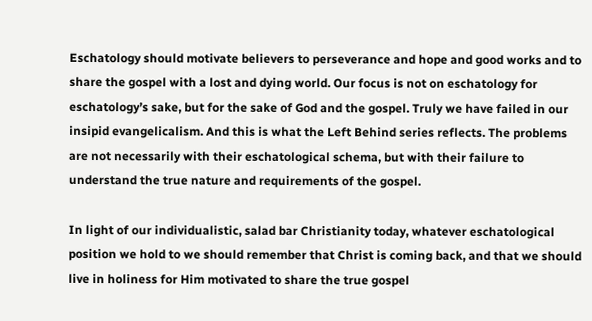Eschatology should motivate believers to perseverance and hope and good works and to share the gospel with a lost and dying world. Our focus is not on eschatology for eschatology’s sake, but for the sake of God and the gospel. Truly we have failed in our insipid evangelicalism. And this is what the Left Behind series reflects. The problems are not necessarily with their eschatological schema, but with their failure to understand the true nature and requirements of the gospel.

In light of our individualistic, salad bar Christianity today, whatever eschatological position we hold to we should remember that Christ is coming back, and that we should live in holiness for Him motivated to share the true gospel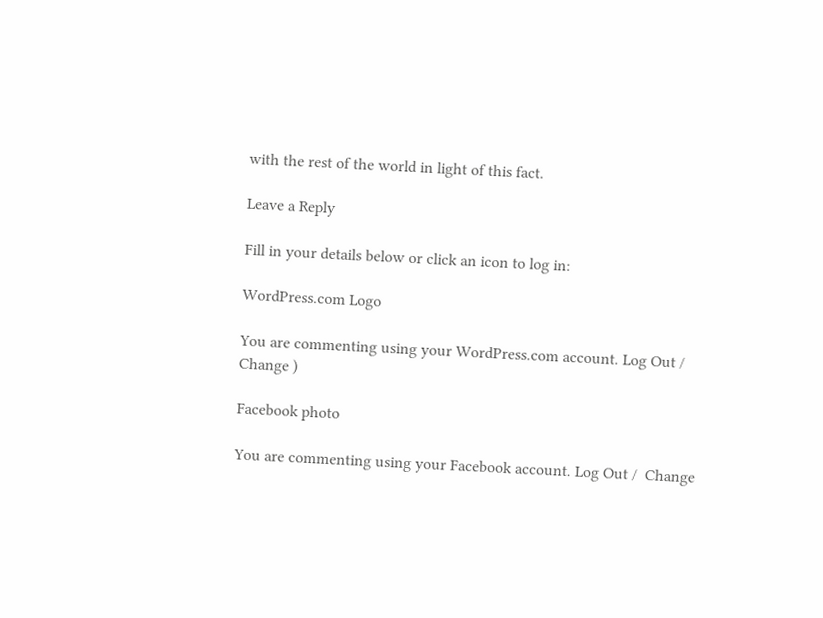with the rest of the world in light of this fact.

Leave a Reply

Fill in your details below or click an icon to log in:

WordPress.com Logo

You are commenting using your WordPress.com account. Log Out /  Change )

Facebook photo

You are commenting using your Facebook account. Log Out /  Change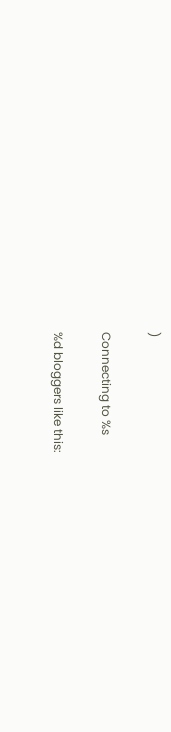)

Connecting to %s

%d bloggers like this: